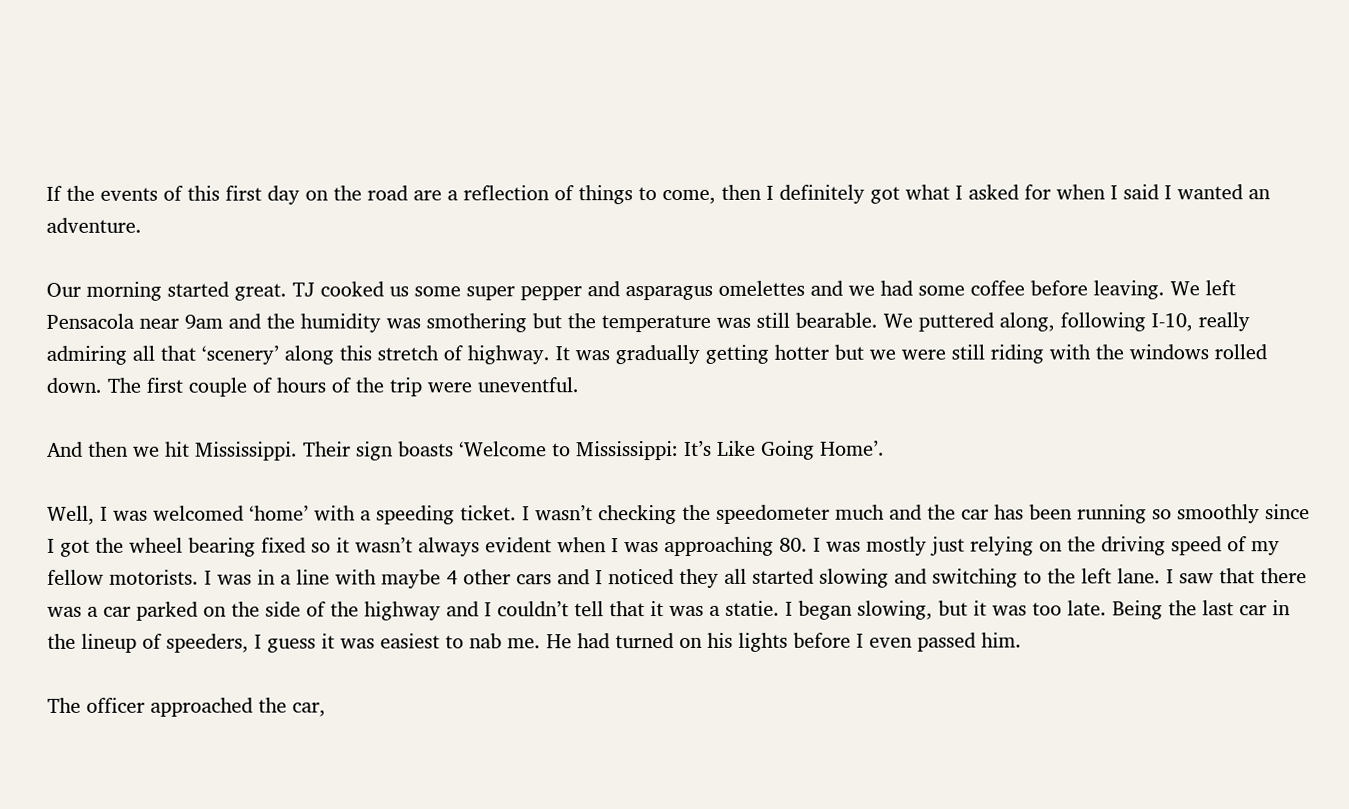If the events of this first day on the road are a reflection of things to come, then I definitely got what I asked for when I said I wanted an adventure.

Our morning started great. TJ cooked us some super pepper and asparagus omelettes and we had some coffee before leaving. We left Pensacola near 9am and the humidity was smothering but the temperature was still bearable. We puttered along, following I-10, really admiring all that ‘scenery’ along this stretch of highway. It was gradually getting hotter but we were still riding with the windows rolled down. The first couple of hours of the trip were uneventful.

And then we hit Mississippi. Their sign boasts ‘Welcome to Mississippi: It’s Like Going Home’.

Well, I was welcomed ‘home’ with a speeding ticket. I wasn’t checking the speedometer much and the car has been running so smoothly since I got the wheel bearing fixed so it wasn’t always evident when I was approaching 80. I was mostly just relying on the driving speed of my fellow motorists. I was in a line with maybe 4 other cars and I noticed they all started slowing and switching to the left lane. I saw that there was a car parked on the side of the highway and I couldn’t tell that it was a statie. I began slowing, but it was too late. Being the last car in the lineup of speeders, I guess it was easiest to nab me. He had turned on his lights before I even passed him.

The officer approached the car,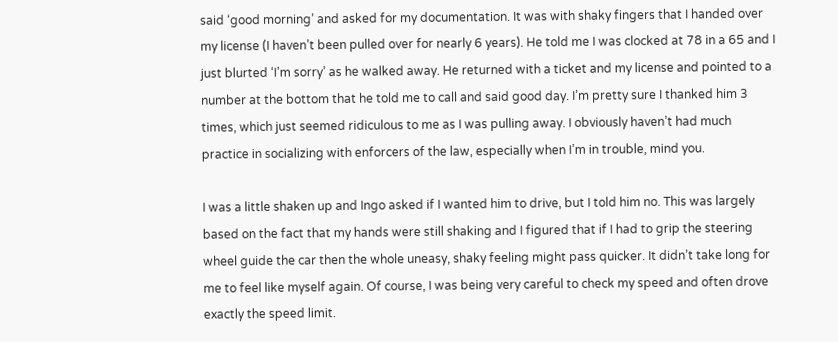said ‘good morning’ and asked for my documentation. It was with shaky fingers that I handed over my license (I haven’t been pulled over for nearly 6 years). He told me I was clocked at 78 in a 65 and I just blurted ‘I’m sorry’ as he walked away. He returned with a ticket and my license and pointed to a number at the bottom that he told me to call and said good day. I’m pretty sure I thanked him 3 times, which just seemed ridiculous to me as I was pulling away. I obviously haven’t had much practice in socializing with enforcers of the law, especially when I’m in trouble, mind you.

I was a little shaken up and Ingo asked if I wanted him to drive, but I told him no. This was largely based on the fact that my hands were still shaking and I figured that if I had to grip the steering wheel guide the car then the whole uneasy, shaky feeling might pass quicker. It didn’t take long for me to feel like myself again. Of course, I was being very careful to check my speed and often drove exactly the speed limit.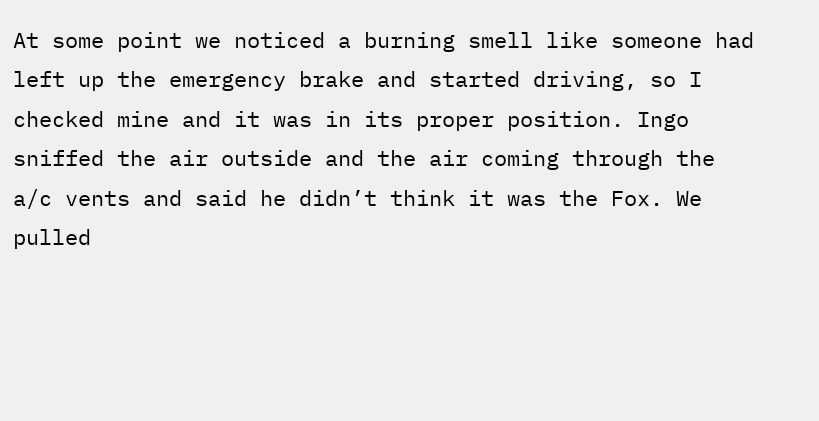At some point we noticed a burning smell like someone had left up the emergency brake and started driving, so I checked mine and it was in its proper position. Ingo sniffed the air outside and the air coming through the a/c vents and said he didn’t think it was the Fox. We pulled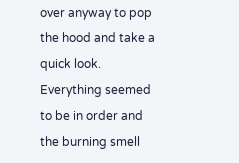over anyway to pop the hood and take a quick look. Everything seemed to be in order and the burning smell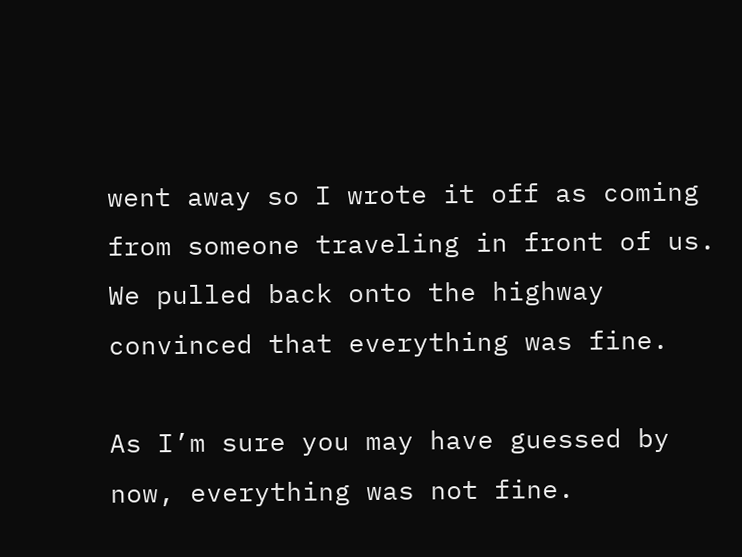went away so I wrote it off as coming from someone traveling in front of us. We pulled back onto the highway convinced that everything was fine.

As I’m sure you may have guessed by now, everything was not fine.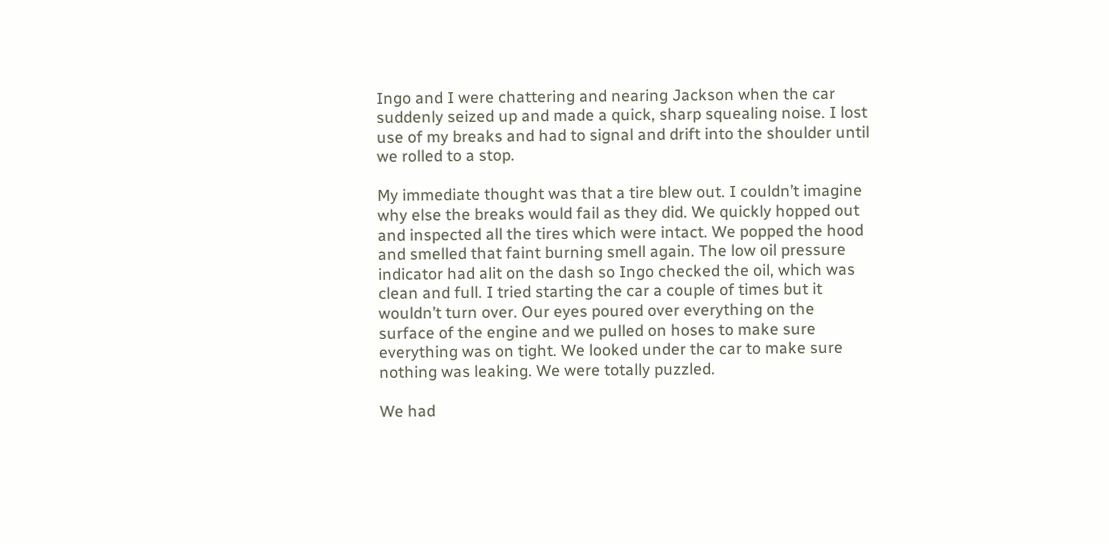Ingo and I were chattering and nearing Jackson when the car suddenly seized up and made a quick, sharp squealing noise. I lost use of my breaks and had to signal and drift into the shoulder until we rolled to a stop.

My immediate thought was that a tire blew out. I couldn’t imagine why else the breaks would fail as they did. We quickly hopped out and inspected all the tires which were intact. We popped the hood and smelled that faint burning smell again. The low oil pressure indicator had alit on the dash so Ingo checked the oil, which was clean and full. I tried starting the car a couple of times but it wouldn’t turn over. Our eyes poured over everything on the surface of the engine and we pulled on hoses to make sure everything was on tight. We looked under the car to make sure nothing was leaking. We were totally puzzled.

We had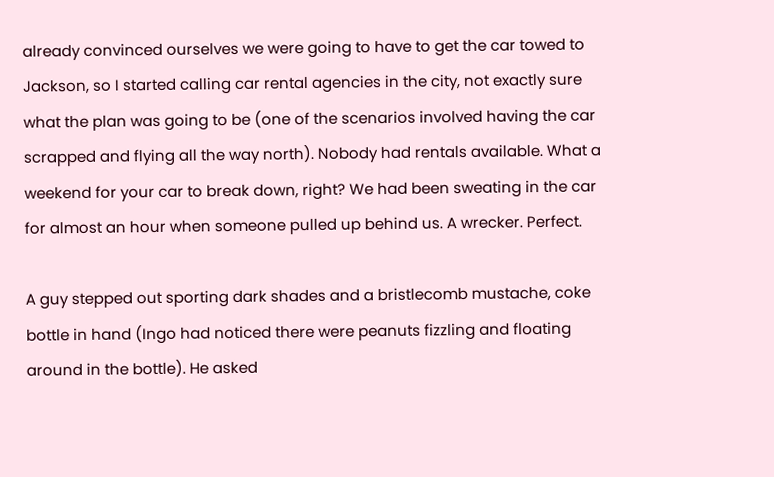already convinced ourselves we were going to have to get the car towed to Jackson, so I started calling car rental agencies in the city, not exactly sure what the plan was going to be (one of the scenarios involved having the car scrapped and flying all the way north). Nobody had rentals available. What a weekend for your car to break down, right? We had been sweating in the car for almost an hour when someone pulled up behind us. A wrecker. Perfect.

A guy stepped out sporting dark shades and a bristlecomb mustache, coke bottle in hand (Ingo had noticed there were peanuts fizzling and floating around in the bottle). He asked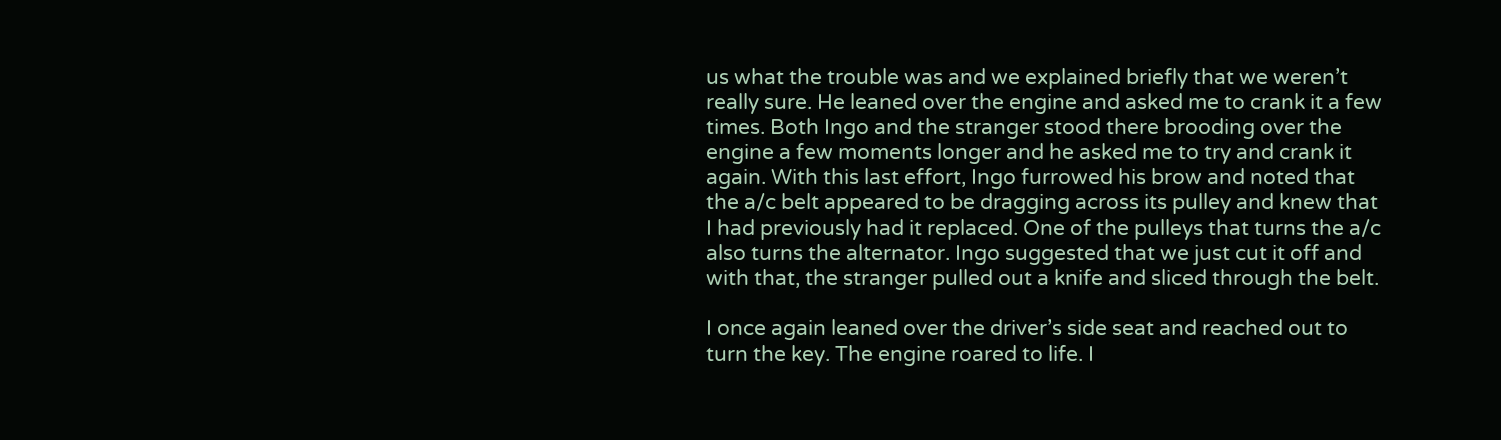us what the trouble was and we explained briefly that we weren’t really sure. He leaned over the engine and asked me to crank it a few times. Both Ingo and the stranger stood there brooding over the engine a few moments longer and he asked me to try and crank it again. With this last effort, Ingo furrowed his brow and noted that the a/c belt appeared to be dragging across its pulley and knew that I had previously had it replaced. One of the pulleys that turns the a/c also turns the alternator. Ingo suggested that we just cut it off and with that, the stranger pulled out a knife and sliced through the belt.

I once again leaned over the driver’s side seat and reached out to turn the key. The engine roared to life. I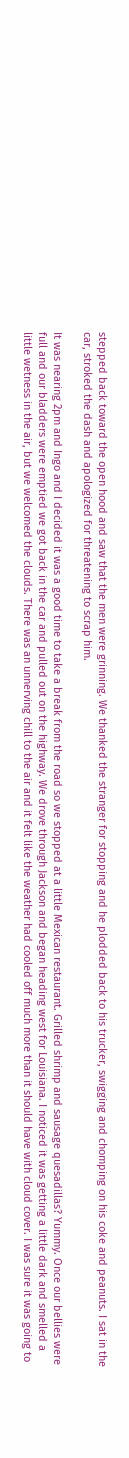stepped back toward the open hood and saw that the men were grinning. We thanked the stranger for stopping and he plodded back to his trucker, swigging and chomping on his coke and peanuts. I sat in the car, stroked the dash and apologized for threatening to scrap him.

It was nearing 2pm and Ingo and I decided it was a good time to take a break from the road so we stopped at a little Mexican restaurant. Grilled shrimp and sausage quesadillas? Yummy. Once our bellies were full and our bladders were emptied we got back in the car and pulled out on the highway. We drove through Jackson and began heading west for Louisiana. I noticed it was getting a little dark and smelled a little wetness in the air, but we welcomed the clouds. There was an unnerving chill to the air and it felt like the weather had cooled off much more than it should have with cloud cover. I was sure it was going to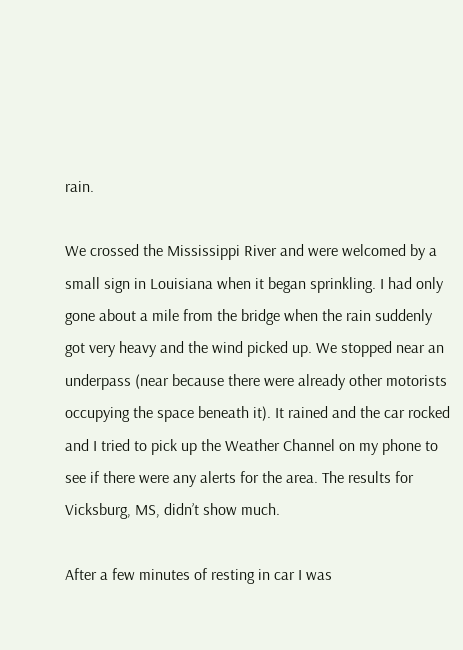rain.

We crossed the Mississippi River and were welcomed by a small sign in Louisiana when it began sprinkling. I had only gone about a mile from the bridge when the rain suddenly got very heavy and the wind picked up. We stopped near an underpass (near because there were already other motorists occupying the space beneath it). It rained and the car rocked and I tried to pick up the Weather Channel on my phone to see if there were any alerts for the area. The results for Vicksburg, MS, didn’t show much.

After a few minutes of resting in car I was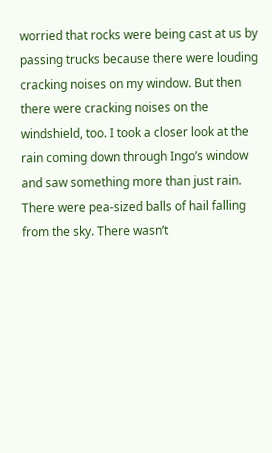worried that rocks were being cast at us by passing trucks because there were louding cracking noises on my window. But then there were cracking noises on the windshield, too. I took a closer look at the rain coming down through Ingo’s window and saw something more than just rain. There were pea-sized balls of hail falling from the sky. There wasn’t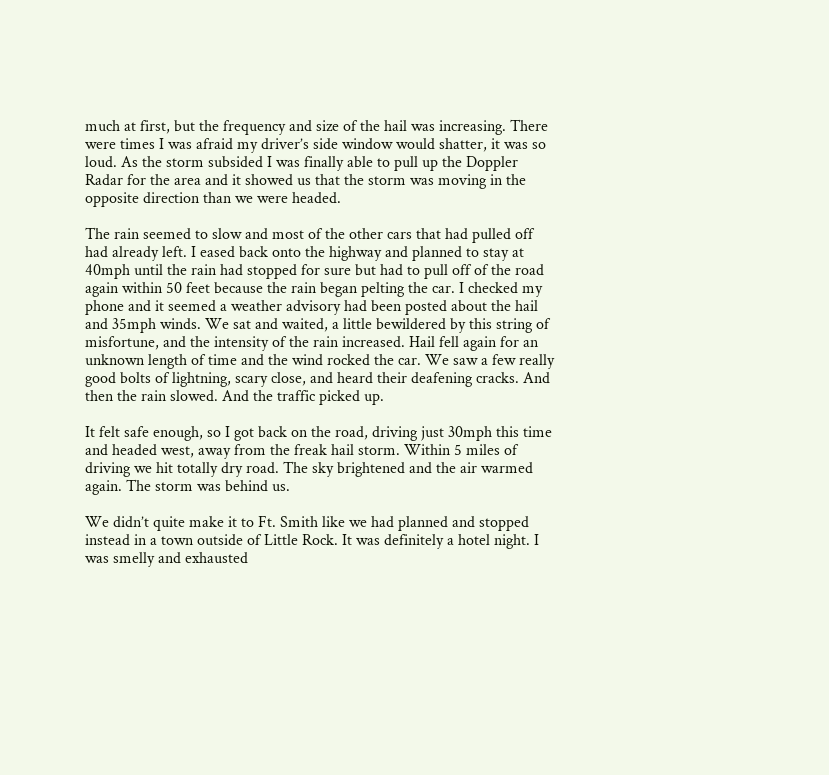much at first, but the frequency and size of the hail was increasing. There were times I was afraid my driver’s side window would shatter, it was so loud. As the storm subsided I was finally able to pull up the Doppler Radar for the area and it showed us that the storm was moving in the opposite direction than we were headed.

The rain seemed to slow and most of the other cars that had pulled off had already left. I eased back onto the highway and planned to stay at 40mph until the rain had stopped for sure but had to pull off of the road again within 50 feet because the rain began pelting the car. I checked my phone and it seemed a weather advisory had been posted about the hail and 35mph winds. We sat and waited, a little bewildered by this string of misfortune, and the intensity of the rain increased. Hail fell again for an unknown length of time and the wind rocked the car. We saw a few really good bolts of lightning, scary close, and heard their deafening cracks. And then the rain slowed. And the traffic picked up.

It felt safe enough, so I got back on the road, driving just 30mph this time and headed west, away from the freak hail storm. Within 5 miles of driving we hit totally dry road. The sky brightened and the air warmed again. The storm was behind us.

We didn’t quite make it to Ft. Smith like we had planned and stopped instead in a town outside of Little Rock. It was definitely a hotel night. I was smelly and exhausted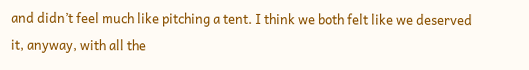and didn’t feel much like pitching a tent. I think we both felt like we deserved it, anyway, with all the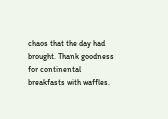chaos that the day had brought. Thank goodness for continental breakfasts with waffles.